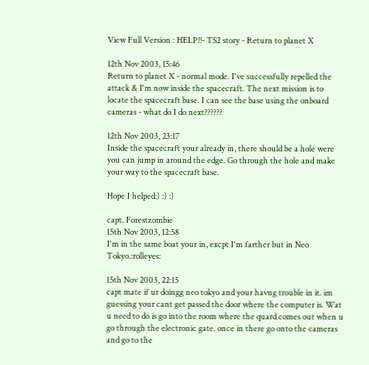View Full Version : HELP!!- TS2 story - Return to planet X

12th Nov 2003, 15:46
Return to planet X - normal mode. I've successfully repelled the attack & I'm now inside the spacecraft. The next mission is to locate the spacecraft base. I can see the base using the onboard cameras - what do I do next??????

12th Nov 2003, 23:17
Inside the spacecraft your already in, there should be a hole were you can jump in around the edge. Go through the hole and make your way to the spacecraft base.

Hope I helped:) :) :)

capt. Forestzombie
15th Nov 2003, 12:58
I'm in the same boat your in, excpt I'm farther but in Neo Tokyo.:rolleyes:

15th Nov 2003, 22:15
capt mate if ur doingg neo tokyo and your havng trouble in it. im guessing your cant get passed the door where the computer is. Wat u need to do is go into the room where the quard comes out when u go through the electronic gate. once in there go onto the cameras and go to the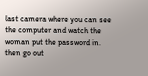last camera where you can see the computer and watch the woman put the password in. then go out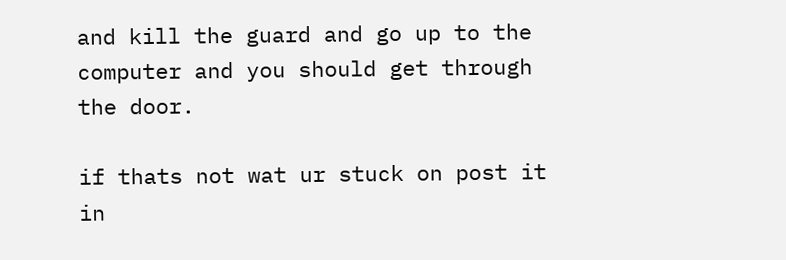and kill the guard and go up to the computer and you should get through the door.

if thats not wat ur stuck on post it in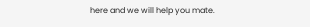here and we will help you mate.